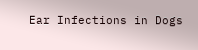Ear Infections in Dogs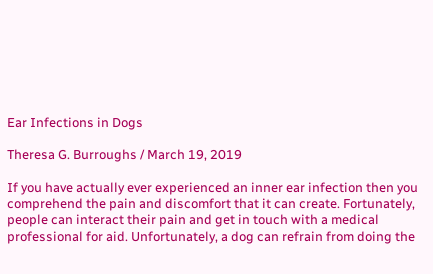Ear Infections in Dogs

Theresa G. Burroughs / March 19, 2019

If you have actually ever experienced an inner ear infection then you comprehend the pain and discomfort that it can create. Fortunately, people can interact their pain and get in touch with a medical professional for aid. Unfortunately, a dog can refrain from doing the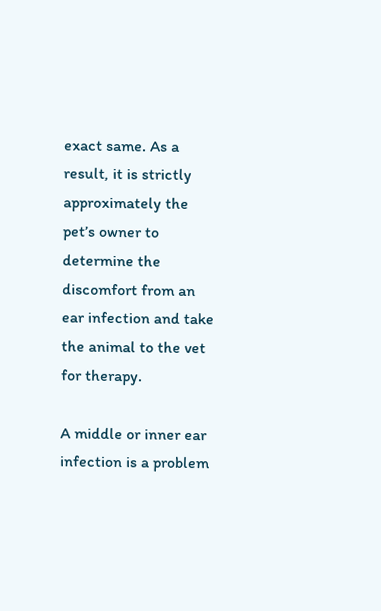exact same. As a result, it is strictly approximately the pet’s owner to determine the discomfort from an ear infection and take the animal to the vet for therapy.

A middle or inner ear infection is a problem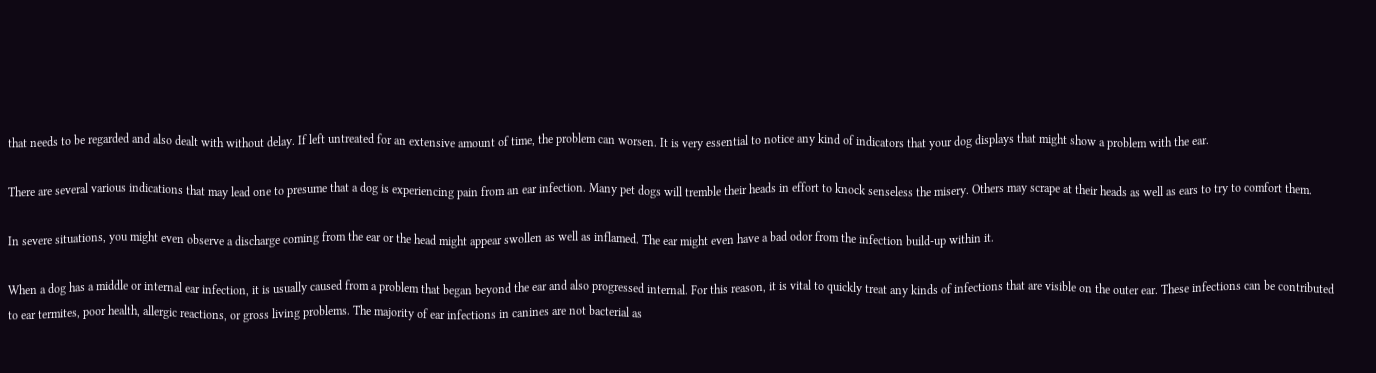that needs to be regarded and also dealt with without delay. If left untreated for an extensive amount of time, the problem can worsen. It is very essential to notice any kind of indicators that your dog displays that might show a problem with the ear.

There are several various indications that may lead one to presume that a dog is experiencing pain from an ear infection. Many pet dogs will tremble their heads in effort to knock senseless the misery. Others may scrape at their heads as well as ears to try to comfort them.

In severe situations, you might even observe a discharge coming from the ear or the head might appear swollen as well as inflamed. The ear might even have a bad odor from the infection build-up within it.

When a dog has a middle or internal ear infection, it is usually caused from a problem that began beyond the ear and also progressed internal. For this reason, it is vital to quickly treat any kinds of infections that are visible on the outer ear. These infections can be contributed to ear termites, poor health, allergic reactions, or gross living problems. The majority of ear infections in canines are not bacterial as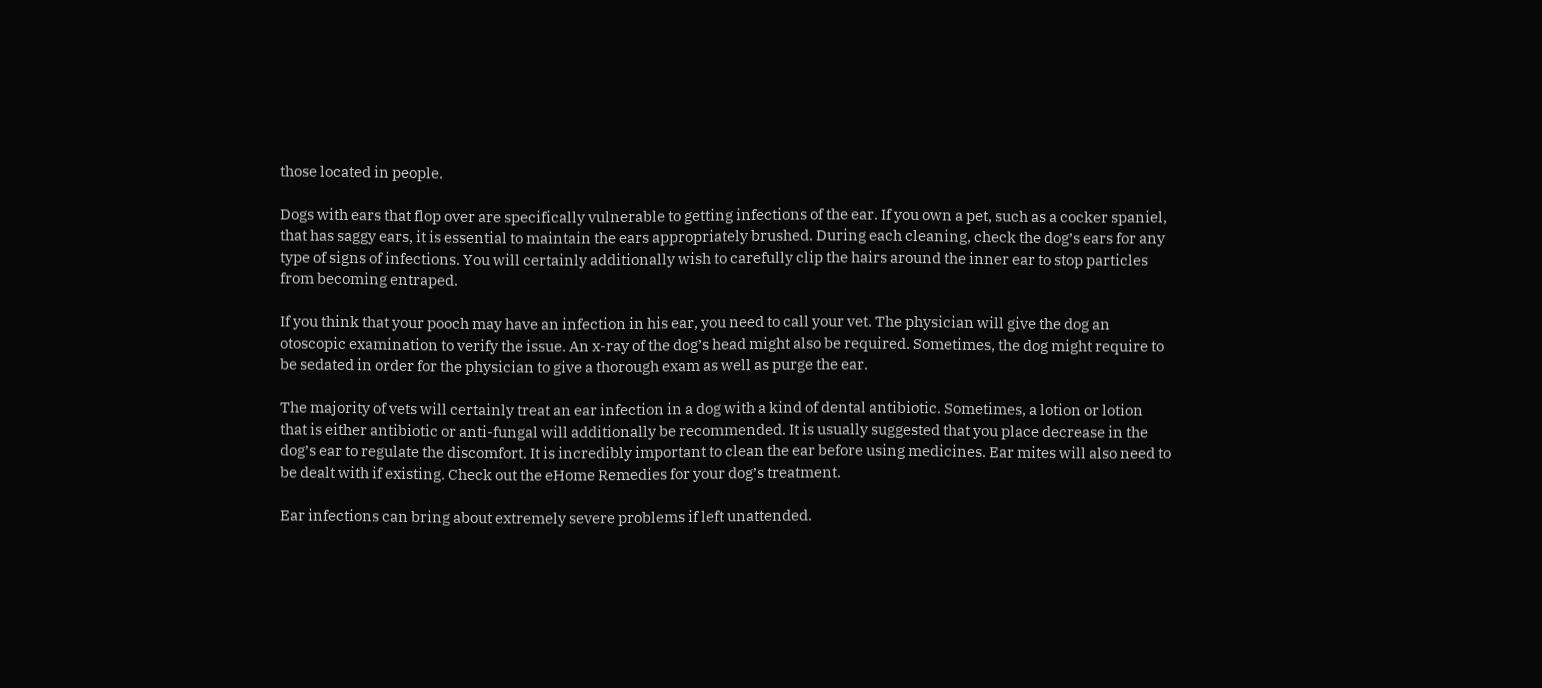those located in people.

Dogs with ears that flop over are specifically vulnerable to getting infections of the ear. If you own a pet, such as a cocker spaniel, that has saggy ears, it is essential to maintain the ears appropriately brushed. During each cleaning, check the dog’s ears for any type of signs of infections. You will certainly additionally wish to carefully clip the hairs around the inner ear to stop particles from becoming entraped.

If you think that your pooch may have an infection in his ear, you need to call your vet. The physician will give the dog an otoscopic examination to verify the issue. An x-ray of the dog’s head might also be required. Sometimes, the dog might require to be sedated in order for the physician to give a thorough exam as well as purge the ear.

The majority of vets will certainly treat an ear infection in a dog with a kind of dental antibiotic. Sometimes, a lotion or lotion that is either antibiotic or anti-fungal will additionally be recommended. It is usually suggested that you place decrease in the dog’s ear to regulate the discomfort. It is incredibly important to clean the ear before using medicines. Ear mites will also need to be dealt with if existing. Check out the eHome Remedies for your dog’s treatment.

Ear infections can bring about extremely severe problems if left unattended.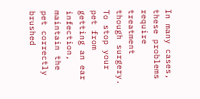In many cases, these problems require treatment though surgery. To stop your pet from getting an ear infection, maintain the pet correctly brushed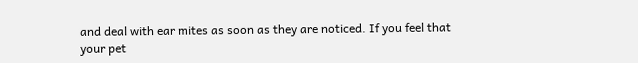and deal with ear mites as soon as they are noticed. If you feel that your pet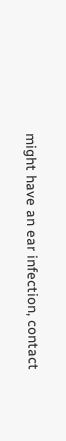might have an ear infection, contact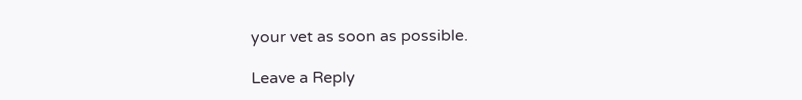your vet as soon as possible.

Leave a Reply